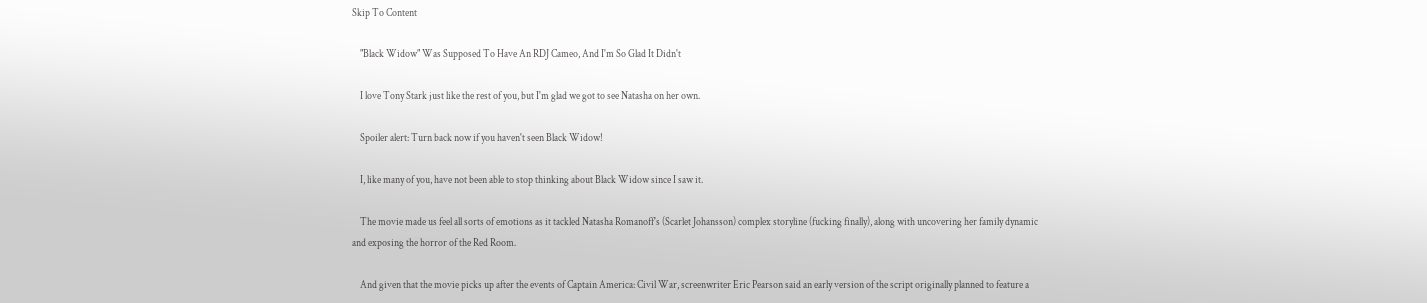Skip To Content

    "Black Widow" Was Supposed To Have An RDJ Cameo, And I'm So Glad It Didn't

    I love Tony Stark just like the rest of you, but I'm glad we got to see Natasha on her own.

    Spoiler alert: Turn back now if you haven't seen Black Widow!

    I, like many of you, have not been able to stop thinking about Black Widow since I saw it.

    The movie made us feel all sorts of emotions as it tackled Natasha Romanoff's (Scarlet Johansson) complex storyline (fucking finally), along with uncovering her family dynamic and exposing the horror of the Red Room.

    And given that the movie picks up after the events of Captain America: Civil War, screenwriter Eric Pearson said an early version of the script originally planned to feature a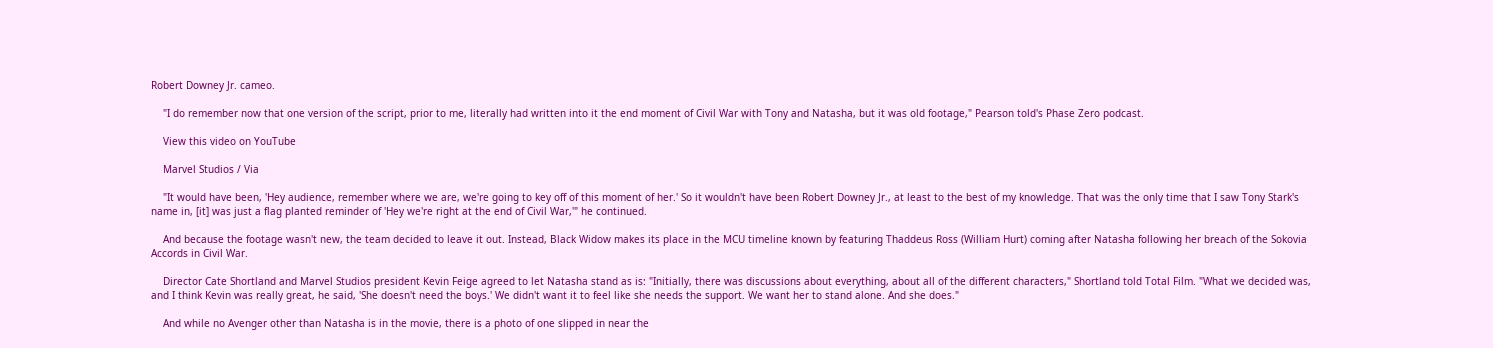Robert Downey Jr. cameo.

    "I do remember now that one version of the script, prior to me, literally had written into it the end moment of Civil War with Tony and Natasha, but it was old footage," Pearson told's Phase Zero podcast.

    View this video on YouTube

    Marvel Studios / Via

    "It would have been, 'Hey audience, remember where we are, we're going to key off of this moment of her.' So it wouldn't have been Robert Downey Jr., at least to the best of my knowledge. That was the only time that I saw Tony Stark's name in, [it] was just a flag planted reminder of 'Hey we're right at the end of Civil War,'" he continued.

    And because the footage wasn't new, the team decided to leave it out. Instead, Black Widow makes its place in the MCU timeline known by featuring Thaddeus Ross (William Hurt) coming after Natasha following her breach of the Sokovia Accords in Civil War.

    Director Cate Shortland and Marvel Studios president Kevin Feige agreed to let Natasha stand as is: "Initially, there was discussions about everything, about all of the different characters," Shortland told Total Film. "What we decided was, and I think Kevin was really great, he said, 'She doesn't need the boys.' We didn't want it to feel like she needs the support. We want her to stand alone. And she does."

    And while no Avenger other than Natasha is in the movie, there is a photo of one slipped in near the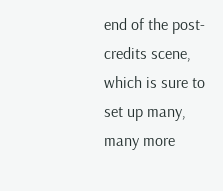end of the post-credits scene, which is sure to set up many, many more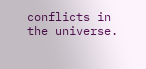conflicts in the universe.